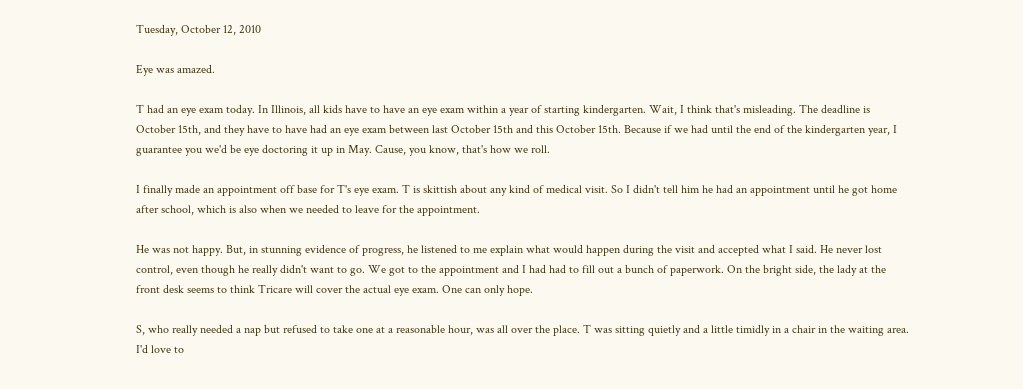Tuesday, October 12, 2010

Eye was amazed.

T had an eye exam today. In Illinois, all kids have to have an eye exam within a year of starting kindergarten. Wait, I think that's misleading. The deadline is October 15th, and they have to have had an eye exam between last October 15th and this October 15th. Because if we had until the end of the kindergarten year, I guarantee you we'd be eye doctoring it up in May. Cause, you know, that's how we roll.

I finally made an appointment off base for T's eye exam. T is skittish about any kind of medical visit. So I didn't tell him he had an appointment until he got home after school, which is also when we needed to leave for the appointment.

He was not happy. But, in stunning evidence of progress, he listened to me explain what would happen during the visit and accepted what I said. He never lost control, even though he really didn't want to go. We got to the appointment and I had had to fill out a bunch of paperwork. On the bright side, the lady at the front desk seems to think Tricare will cover the actual eye exam. One can only hope.

S, who really needed a nap but refused to take one at a reasonable hour, was all over the place. T was sitting quietly and a little timidly in a chair in the waiting area. I'd love to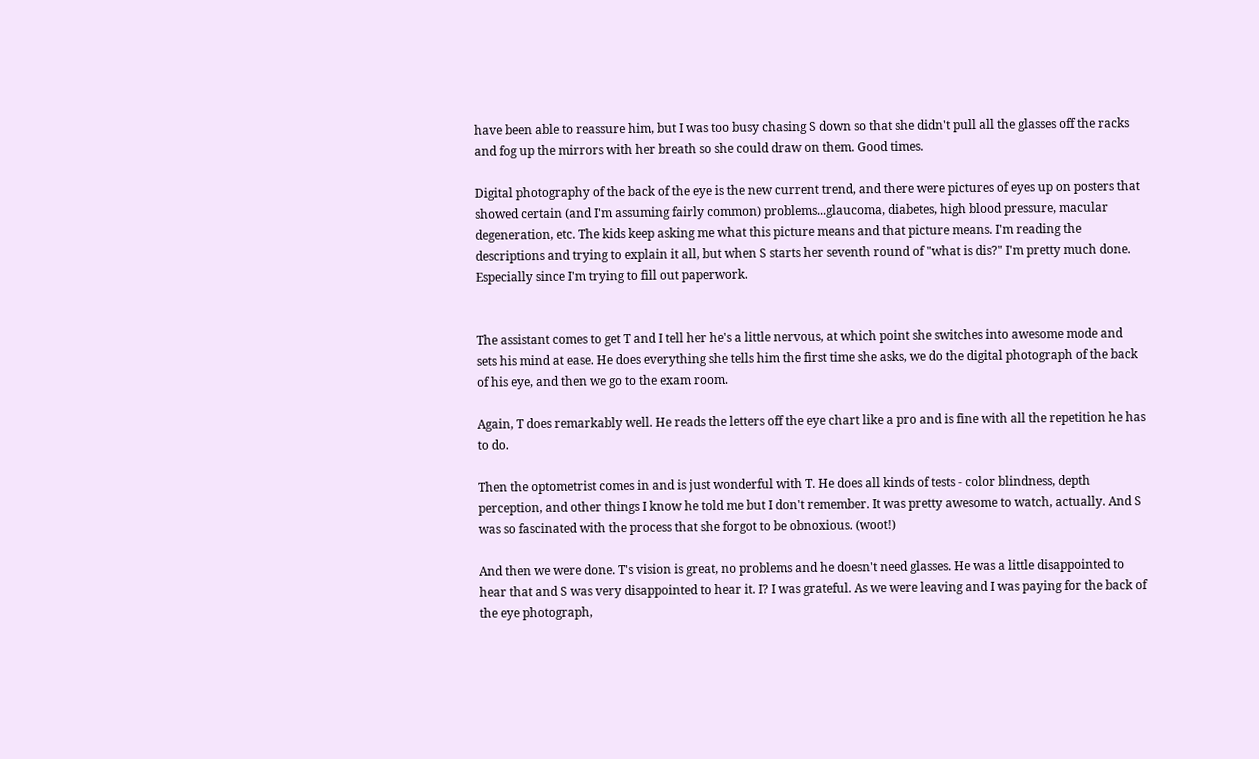have been able to reassure him, but I was too busy chasing S down so that she didn't pull all the glasses off the racks and fog up the mirrors with her breath so she could draw on them. Good times.

Digital photography of the back of the eye is the new current trend, and there were pictures of eyes up on posters that showed certain (and I'm assuming fairly common) problems...glaucoma, diabetes, high blood pressure, macular degeneration, etc. The kids keep asking me what this picture means and that picture means. I'm reading the descriptions and trying to explain it all, but when S starts her seventh round of "what is dis?" I'm pretty much done. Especially since I'm trying to fill out paperwork.


The assistant comes to get T and I tell her he's a little nervous, at which point she switches into awesome mode and sets his mind at ease. He does everything she tells him the first time she asks, we do the digital photograph of the back of his eye, and then we go to the exam room.

Again, T does remarkably well. He reads the letters off the eye chart like a pro and is fine with all the repetition he has to do.

Then the optometrist comes in and is just wonderful with T. He does all kinds of tests - color blindness, depth perception, and other things I know he told me but I don't remember. It was pretty awesome to watch, actually. And S was so fascinated with the process that she forgot to be obnoxious. (woot!)

And then we were done. T's vision is great, no problems and he doesn't need glasses. He was a little disappointed to hear that and S was very disappointed to hear it. I? I was grateful. As we were leaving and I was paying for the back of the eye photograph,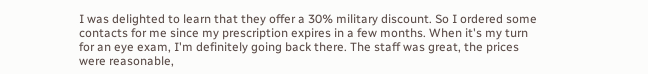I was delighted to learn that they offer a 30% military discount. So I ordered some contacts for me since my prescription expires in a few months. When it's my turn for an eye exam, I'm definitely going back there. The staff was great, the prices were reasonable,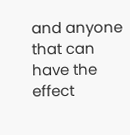and anyone that can have the effect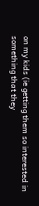on my kids (ie getting them so interested in something that they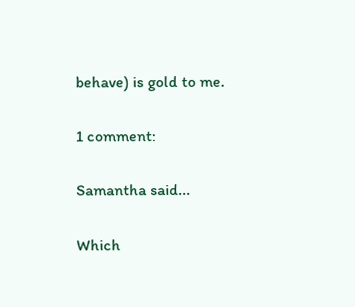behave) is gold to me.

1 comment:

Samantha said...

Which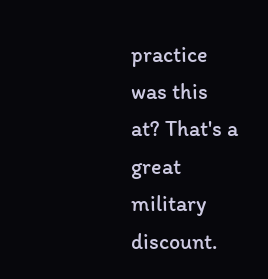practice was this at? That's a great military discount.